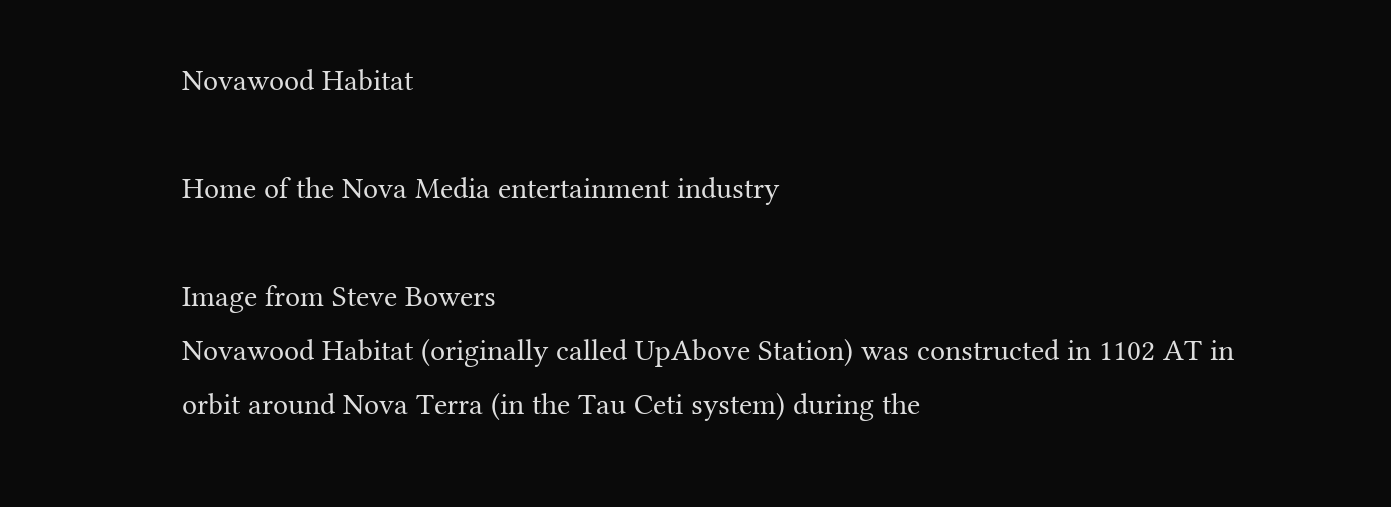Novawood Habitat

Home of the Nova Media entertainment industry

Image from Steve Bowers
Novawood Habitat (originally called UpAbove Station) was constructed in 1102 AT in orbit around Nova Terra (in the Tau Ceti system) during the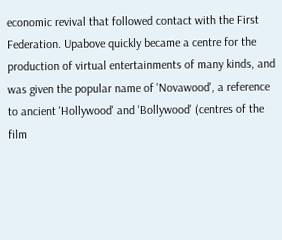economic revival that followed contact with the First Federation. Upabove quickly became a centre for the production of virtual entertainments of many kinds, and was given the popular name of 'Novawood', a reference to ancient 'Hollywood' and 'Bollywood' (centres of the film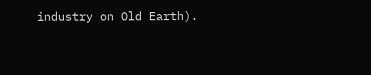industry on Old Earth).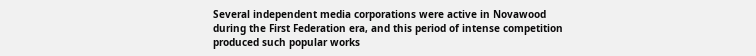Several independent media corporations were active in Novawood during the First Federation era, and this period of intense competition produced such popular works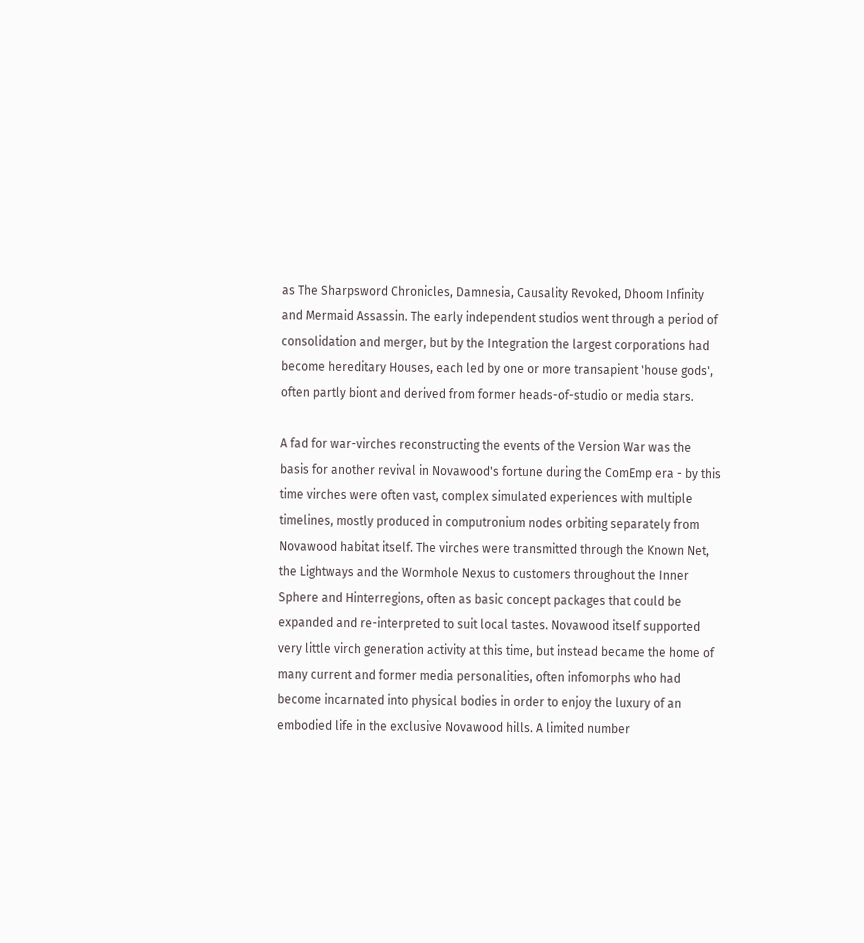as The Sharpsword Chronicles, Damnesia, Causality Revoked, Dhoom Infinity and Mermaid Assassin. The early independent studios went through a period of consolidation and merger, but by the Integration the largest corporations had become hereditary Houses, each led by one or more transapient 'house gods', often partly biont and derived from former heads-of-studio or media stars.

A fad for war-virches reconstructing the events of the Version War was the basis for another revival in Novawood's fortune during the ComEmp era - by this time virches were often vast, complex simulated experiences with multiple timelines, mostly produced in computronium nodes orbiting separately from Novawood habitat itself. The virches were transmitted through the Known Net, the Lightways and the Wormhole Nexus to customers throughout the Inner Sphere and Hinterregions, often as basic concept packages that could be expanded and re-interpreted to suit local tastes. Novawood itself supported very little virch generation activity at this time, but instead became the home of many current and former media personalities, often infomorphs who had become incarnated into physical bodies in order to enjoy the luxury of an embodied life in the exclusive Novawood hills. A limited number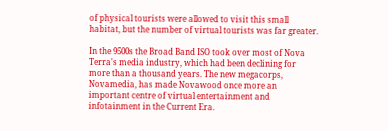of physical tourists were allowed to visit this small habitat, but the number of virtual tourists was far greater.

In the 9500s the Broad Band ISO took over most of Nova Terra's media industry, which had been declining for more than a thousand years. The new megacorps, Novamedia, has made Novawood once more an important centre of virtual entertainment and infotainment in the Current Era.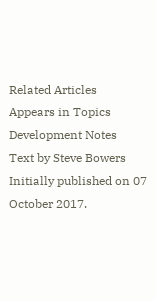Related Articles
Appears in Topics
Development Notes
Text by Steve Bowers
Initially published on 07 October 2017.